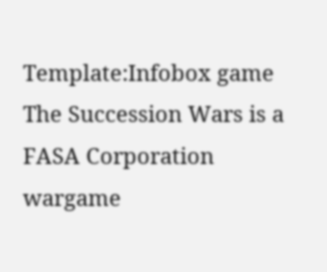Template:Infobox game The Succession Wars is a FASA Corporation wargame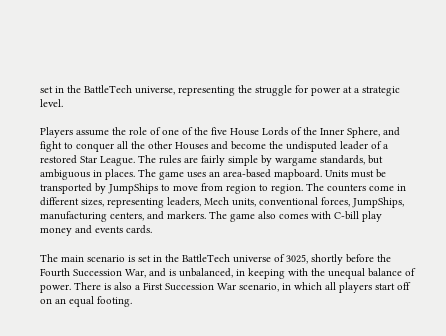set in the BattleTech universe, representing the struggle for power at a strategic level.

Players assume the role of one of the five House Lords of the Inner Sphere, and fight to conquer all the other Houses and become the undisputed leader of a restored Star League. The rules are fairly simple by wargame standards, but ambiguous in places. The game uses an area-based mapboard. Units must be transported by JumpShips to move from region to region. The counters come in different sizes, representing leaders, Mech units, conventional forces, JumpShips, manufacturing centers, and markers. The game also comes with C-bill play money and events cards.

The main scenario is set in the BattleTech universe of 3025, shortly before the Fourth Succession War, and is unbalanced, in keeping with the unequal balance of power. There is also a First Succession War scenario, in which all players start off on an equal footing.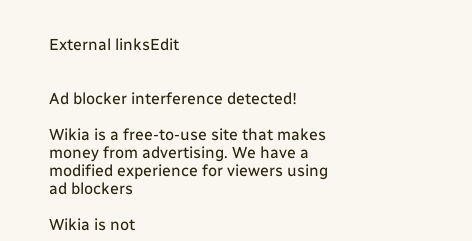External linksEdit


Ad blocker interference detected!

Wikia is a free-to-use site that makes money from advertising. We have a modified experience for viewers using ad blockers

Wikia is not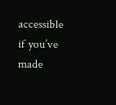accessible if you’ve made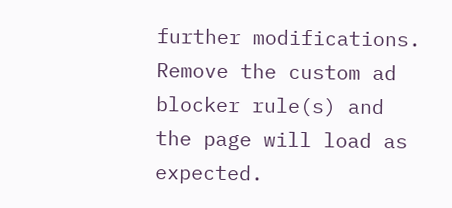further modifications. Remove the custom ad blocker rule(s) and the page will load as expected.